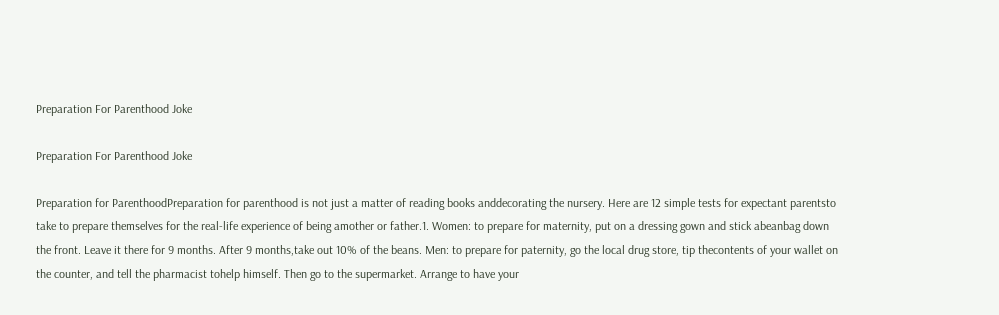Preparation For Parenthood Joke

Preparation For Parenthood Joke

Preparation for ParenthoodPreparation for parenthood is not just a matter of reading books anddecorating the nursery. Here are 12 simple tests for expectant parentsto take to prepare themselves for the real-life experience of being amother or father.1. Women: to prepare for maternity, put on a dressing gown and stick abeanbag down the front. Leave it there for 9 months. After 9 months,take out 10% of the beans. Men: to prepare for paternity, go the local drug store, tip thecontents of your wallet on the counter, and tell the pharmacist tohelp himself. Then go to the supermarket. Arrange to have your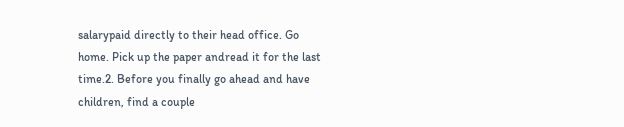salarypaid directly to their head office. Go home. Pick up the paper andread it for the last time.2. Before you finally go ahead and have children, find a couple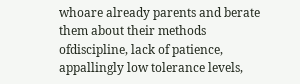whoare already parents and berate them about their methods ofdiscipline, lack of patience, appallingly low tolerance levels,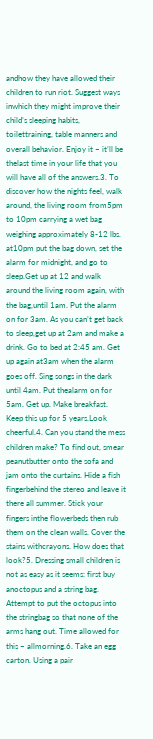andhow they have allowed their children to run riot. Suggest ways inwhich they might improve their child’s sleeping habits, toilettraining, table manners and overall behavior. Enjoy it – it’ll be thelast time in your life that you will have all of the answers.3. To discover how the nights feel, walk around, the living room from5pm to 10pm carrying a wet bag weighing approximately 8-12 lbs. at10pm put the bag down, set the alarm for midnight, and go to sleep.Get up at 12 and walk around the living room again, with the bag,until 1am. Put the alarm on for 3am. As you can’t get back to sleep,get up at 2am and make a drink. Go to bed at 2:45 am. Get up again at3am when the alarm goes off. Sing songs in the dark until 4am. Put thealarm on for 5am. Get up. Make breakfast. Keep this up for 5 years.Look cheerful.4. Can you stand the mess children make? To find out, smear peanutbutter onto the sofa and jam onto the curtains. Hide a fish fingerbehind the stereo and leave it there all summer. Stick your fingers inthe flowerbeds then rub them on the clean walls. Cover the stains withcrayons. How does that look?5. Dressing small children is not as easy as it seems: first buy anoctopus and a string bag. Attempt to put the octopus into the stringbag so that none of the arms hang out. Time allowed for this – allmorning.6. Take an egg carton. Using a pair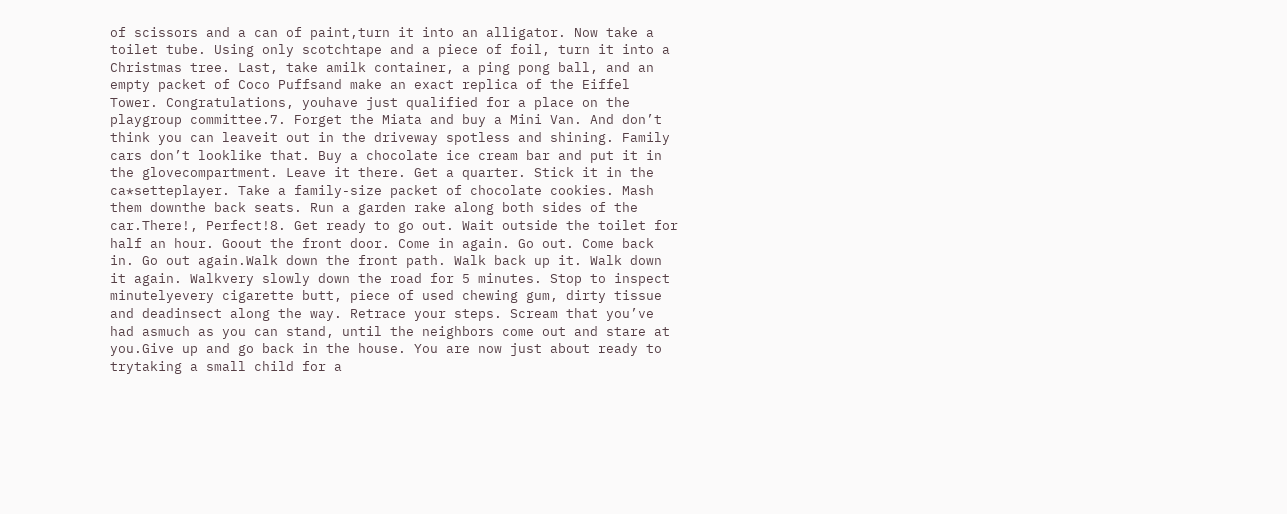of scissors and a can of paint,turn it into an alligator. Now take a toilet tube. Using only scotchtape and a piece of foil, turn it into a Christmas tree. Last, take amilk container, a ping pong ball, and an empty packet of Coco Puffsand make an exact replica of the Eiffel Tower. Congratulations, youhave just qualified for a place on the playgroup committee.7. Forget the Miata and buy a Mini Van. And don’t think you can leaveit out in the driveway spotless and shining. Family cars don’t looklike that. Buy a chocolate ice cream bar and put it in the glovecompartment. Leave it there. Get a quarter. Stick it in the ca*setteplayer. Take a family-size packet of chocolate cookies. Mash them downthe back seats. Run a garden rake along both sides of the car.There!, Perfect!8. Get ready to go out. Wait outside the toilet for half an hour. Goout the front door. Come in again. Go out. Come back in. Go out again.Walk down the front path. Walk back up it. Walk down it again. Walkvery slowly down the road for 5 minutes. Stop to inspect minutelyevery cigarette butt, piece of used chewing gum, dirty tissue and deadinsect along the way. Retrace your steps. Scream that you’ve had asmuch as you can stand, until the neighbors come out and stare at you.Give up and go back in the house. You are now just about ready to trytaking a small child for a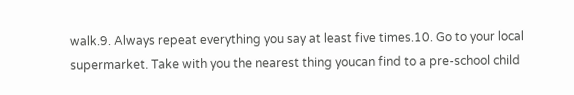walk.9. Always repeat everything you say at least five times.10. Go to your local supermarket. Take with you the nearest thing youcan find to a pre-school child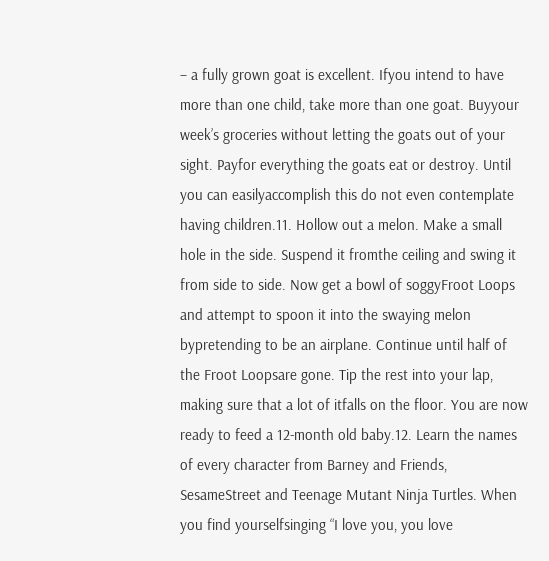– a fully grown goat is excellent. Ifyou intend to have more than one child, take more than one goat. Buyyour week’s groceries without letting the goats out of your sight. Payfor everything the goats eat or destroy. Until you can easilyaccomplish this do not even contemplate having children.11. Hollow out a melon. Make a small hole in the side. Suspend it fromthe ceiling and swing it from side to side. Now get a bowl of soggyFroot Loops and attempt to spoon it into the swaying melon bypretending to be an airplane. Continue until half of the Froot Loopsare gone. Tip the rest into your lap, making sure that a lot of itfalls on the floor. You are now ready to feed a 12-month old baby.12. Learn the names of every character from Barney and Friends, SesameStreet and Teenage Mutant Ninja Turtles. When you find yourselfsinging “I love you, you love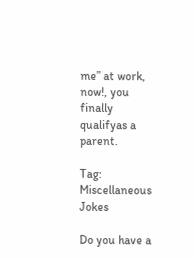me” at work, now!, you finally qualifyas a parent.

Tag: Miscellaneous Jokes

Do you have a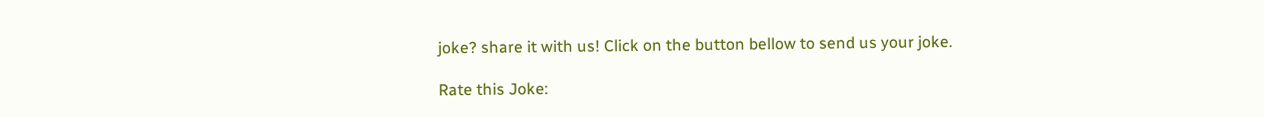joke? share it with us! Click on the button bellow to send us your joke.

Rate this Joke: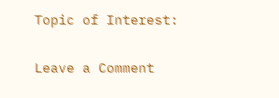Topic of Interest:

Leave a Comment